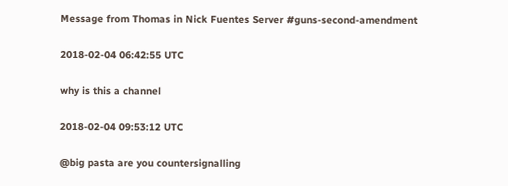Message from Thomas in Nick Fuentes Server #guns-second-amendment

2018-02-04 06:42:55 UTC

why is this a channel

2018-02-04 09:53:12 UTC

@big pasta are you countersignalling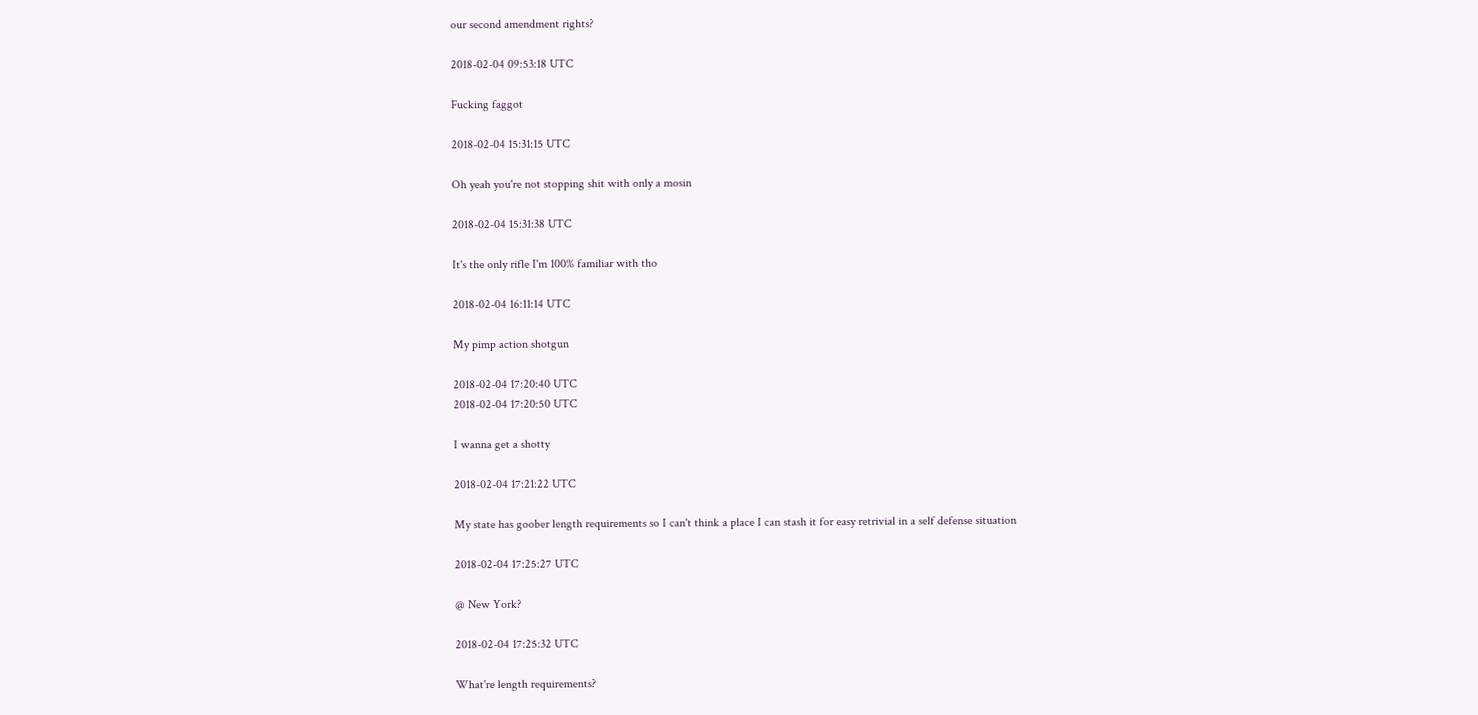our second amendment rights?

2018-02-04 09:53:18 UTC

Fucking faggot

2018-02-04 15:31:15 UTC

Oh yeah you're not stopping shit with only a mosin

2018-02-04 15:31:38 UTC

It's the only rifle I'm 100% familiar with tho

2018-02-04 16:11:14 UTC

My pimp action shotgun

2018-02-04 17:20:40 UTC
2018-02-04 17:20:50 UTC

I wanna get a shotty

2018-02-04 17:21:22 UTC

My state has goober length requirements so I can't think a place I can stash it for easy retrivial in a self defense situation

2018-02-04 17:25:27 UTC

@ New York?

2018-02-04 17:25:32 UTC

What're length requirements?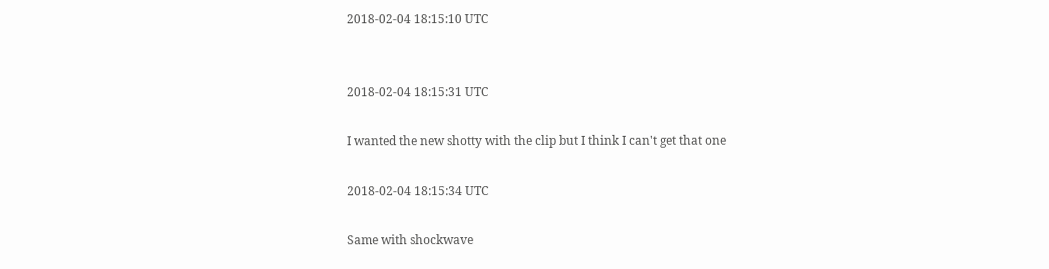2018-02-04 18:15:10 UTC


2018-02-04 18:15:31 UTC

I wanted the new shotty with the clip but I think I can't get that one

2018-02-04 18:15:34 UTC

Same with shockwave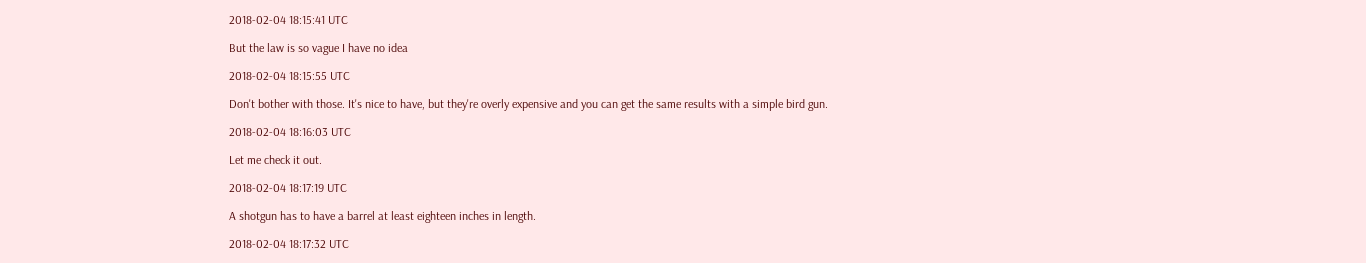2018-02-04 18:15:41 UTC

But the law is so vague I have no idea

2018-02-04 18:15:55 UTC

Don't bother with those. It's nice to have, but they're overly expensive and you can get the same results with a simple bird gun.

2018-02-04 18:16:03 UTC

Let me check it out.

2018-02-04 18:17:19 UTC

A shotgun has to have a barrel at least eighteen inches in length.

2018-02-04 18:17:32 UTC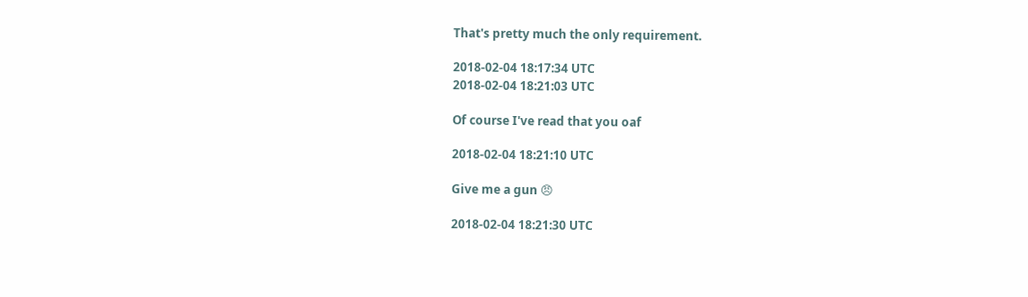That's pretty much the only requirement.

2018-02-04 18:17:34 UTC
2018-02-04 18:21:03 UTC

Of course I've read that you oaf

2018-02-04 18:21:10 UTC

Give me a gun 😠

2018-02-04 18:21:30 UTC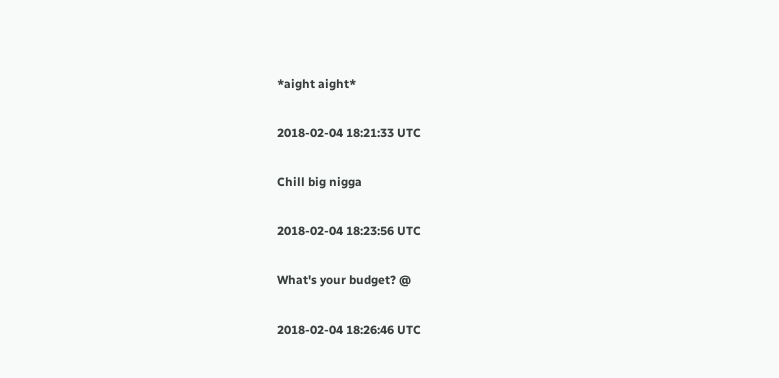*aight aight*

2018-02-04 18:21:33 UTC

Chill big nigga

2018-02-04 18:23:56 UTC

What's your budget? @

2018-02-04 18:26:46 UTC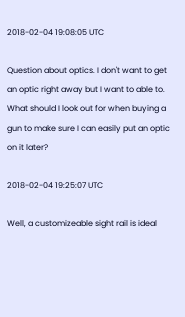2018-02-04 19:08:05 UTC

Question about optics. I don't want to get an optic right away but I want to able to. What should I look out for when buying a gun to make sure I can easily put an optic on it later?

2018-02-04 19:25:07 UTC

Well, a customizeable sight rail is ideal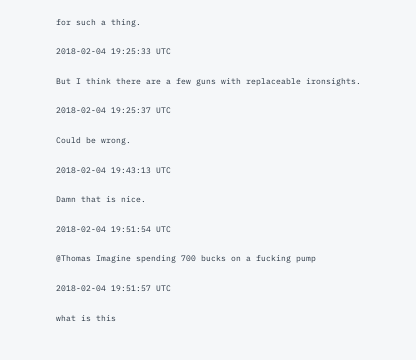for such a thing.

2018-02-04 19:25:33 UTC

But I think there are a few guns with replaceable ironsights.

2018-02-04 19:25:37 UTC

Could be wrong.

2018-02-04 19:43:13 UTC

Damn that is nice.

2018-02-04 19:51:54 UTC

@Thomas Imagine spending 700 bucks on a fucking pump

2018-02-04 19:51:57 UTC

what is this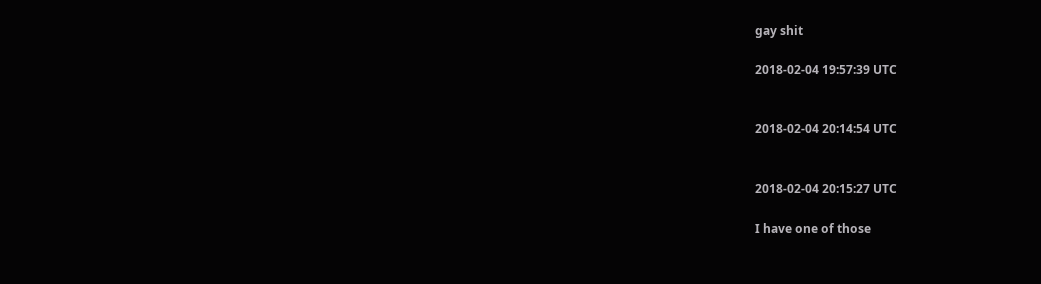gay shit

2018-02-04 19:57:39 UTC


2018-02-04 20:14:54 UTC


2018-02-04 20:15:27 UTC

I have one of those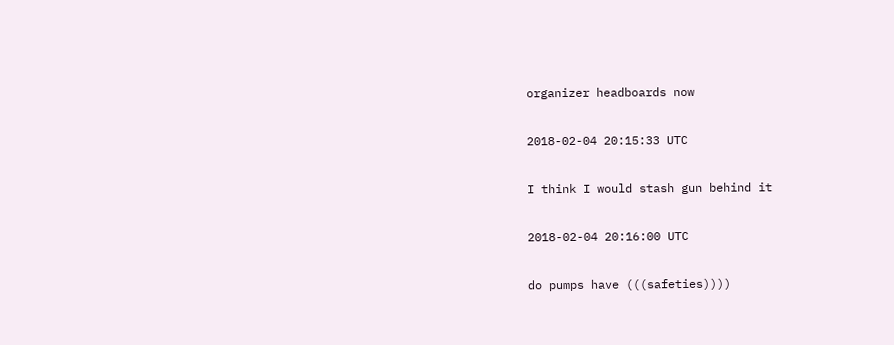organizer headboards now

2018-02-04 20:15:33 UTC

I think I would stash gun behind it

2018-02-04 20:16:00 UTC

do pumps have (((safeties))))